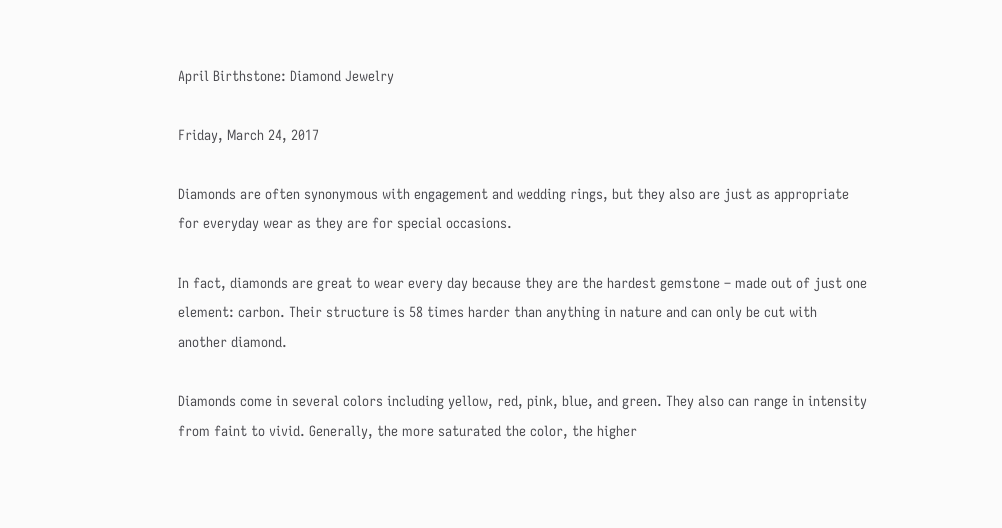April Birthstone: Diamond Jewelry

Friday, March 24, 2017

Diamonds are often synonymous with engagement and wedding rings, but they also are just as appropriate for everyday wear as they are for special occasions.

In fact, diamonds are great to wear every day because they are the hardest gemstone – made out of just one element: carbon. Their structure is 58 times harder than anything in nature and can only be cut with another diamond.

Diamonds come in several colors including yellow, red, pink, blue, and green. They also can range in intensity from faint to vivid. Generally, the more saturated the color, the higher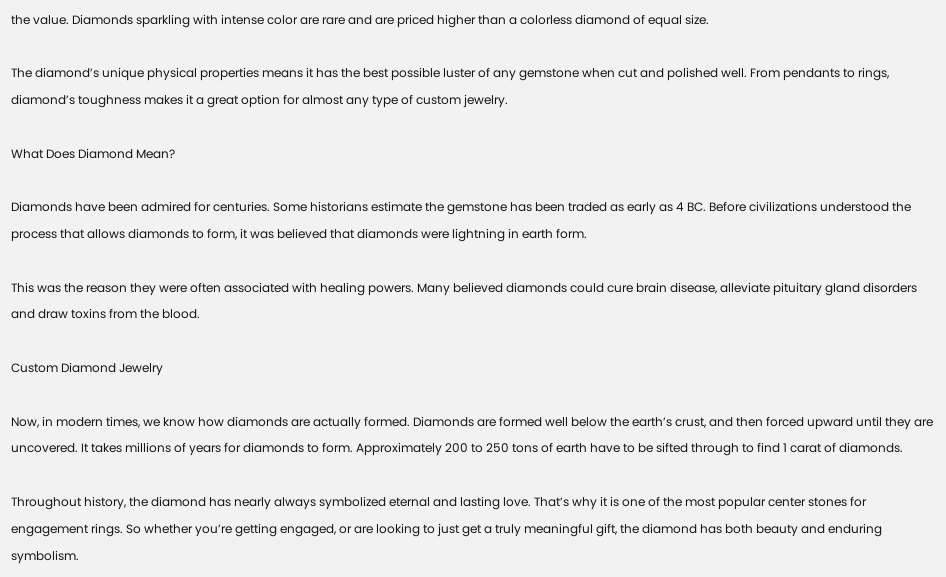the value. Diamonds sparkling with intense color are rare and are priced higher than a colorless diamond of equal size.

The diamond’s unique physical properties means it has the best possible luster of any gemstone when cut and polished well. From pendants to rings, diamond’s toughness makes it a great option for almost any type of custom jewelry.

What Does Diamond Mean?

Diamonds have been admired for centuries. Some historians estimate the gemstone has been traded as early as 4 BC. Before civilizations understood the process that allows diamonds to form, it was believed that diamonds were lightning in earth form.

This was the reason they were often associated with healing powers. Many believed diamonds could cure brain disease, alleviate pituitary gland disorders and draw toxins from the blood.

Custom Diamond Jewelry

Now, in modern times, we know how diamonds are actually formed. Diamonds are formed well below the earth’s crust, and then forced upward until they are uncovered. It takes millions of years for diamonds to form. Approximately 200 to 250 tons of earth have to be sifted through to find 1 carat of diamonds.

Throughout history, the diamond has nearly always symbolized eternal and lasting love. That’s why it is one of the most popular center stones for engagement rings. So whether you’re getting engaged, or are looking to just get a truly meaningful gift, the diamond has both beauty and enduring symbolism.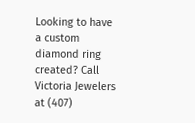Looking to have a custom diamond ring created? Call Victoria Jewelers at (407)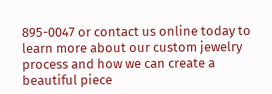895-0047 or contact us online today to learn more about our custom jewelry process and how we can create a beautiful piece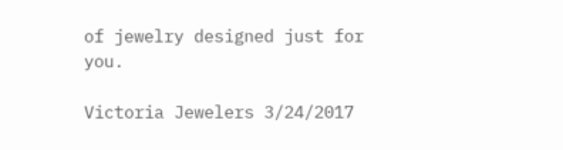of jewelry designed just for you.

Victoria Jewelers 3/24/2017